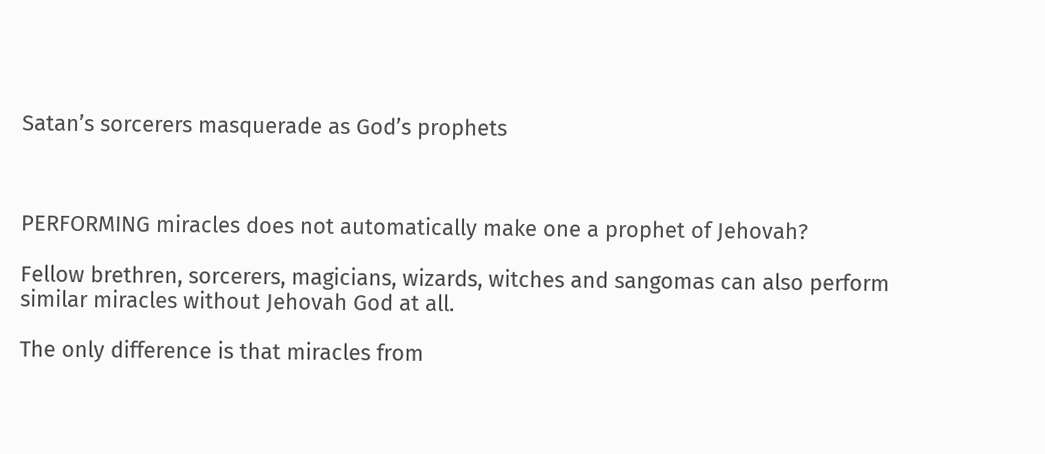Satan’s sorcerers masquerade as God’s prophets



PERFORMING miracles does not automatically make one a prophet of Jehovah?

Fellow brethren, sorcerers, magicians, wizards, witches and sangomas can also perform similar miracles without Jehovah God at all.

The only difference is that miracles from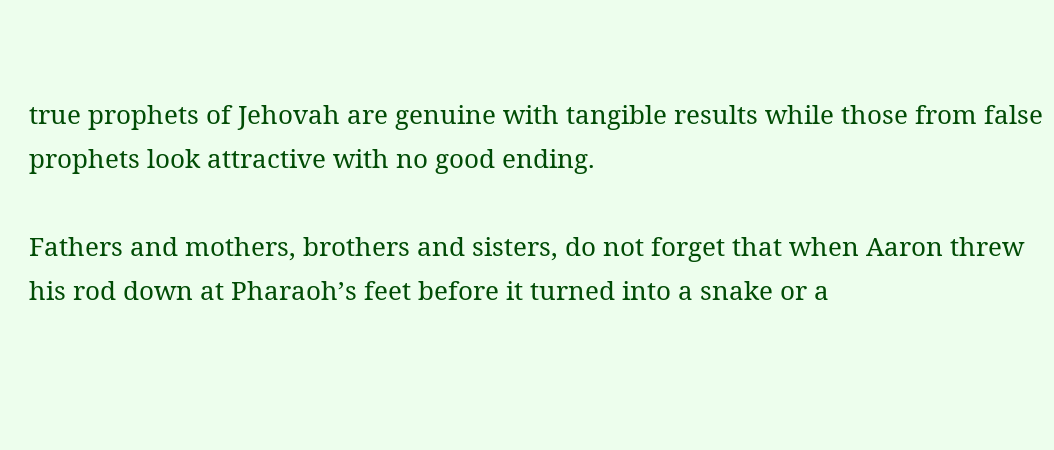true prophets of Jehovah are genuine with tangible results while those from false prophets look attractive with no good ending.

Fathers and mothers, brothers and sisters, do not forget that when Aaron threw his rod down at Pharaoh’s feet before it turned into a snake or a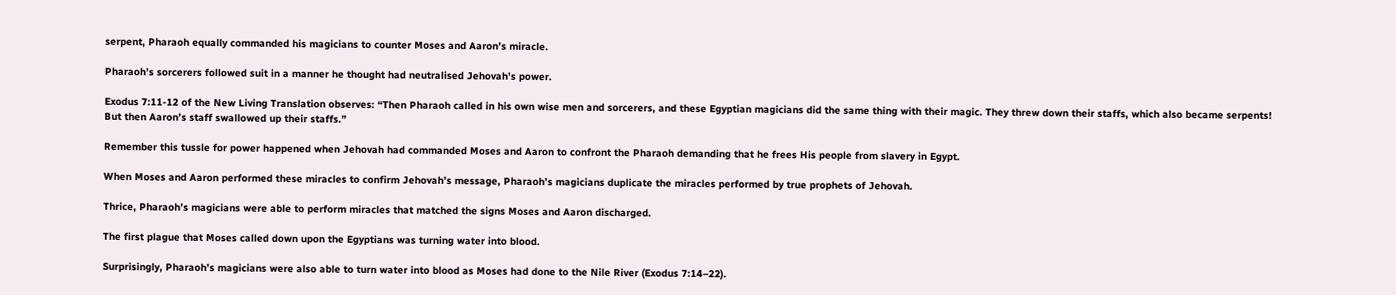serpent, Pharaoh equally commanded his magicians to counter Moses and Aaron’s miracle.

Pharaoh’s sorcerers followed suit in a manner he thought had neutralised Jehovah’s power.

Exodus 7:11-12 of the New Living Translation observes: “Then Pharaoh called in his own wise men and sorcerers, and these Egyptian magicians did the same thing with their magic. They threw down their staffs, which also became serpents! But then Aaron’s staff swallowed up their staffs.”

Remember this tussle for power happened when Jehovah had commanded Moses and Aaron to confront the Pharaoh demanding that he frees His people from slavery in Egypt.

When Moses and Aaron performed these miracles to confirm Jehovah’s message, Pharaoh’s magicians duplicate the miracles performed by true prophets of Jehovah.

Thrice, Pharaoh’s magicians were able to perform miracles that matched the signs Moses and Aaron discharged.

The first plague that Moses called down upon the Egyptians was turning water into blood.

Surprisingly, Pharaoh’s magicians were also able to turn water into blood as Moses had done to the Nile River (Exodus 7:14–22).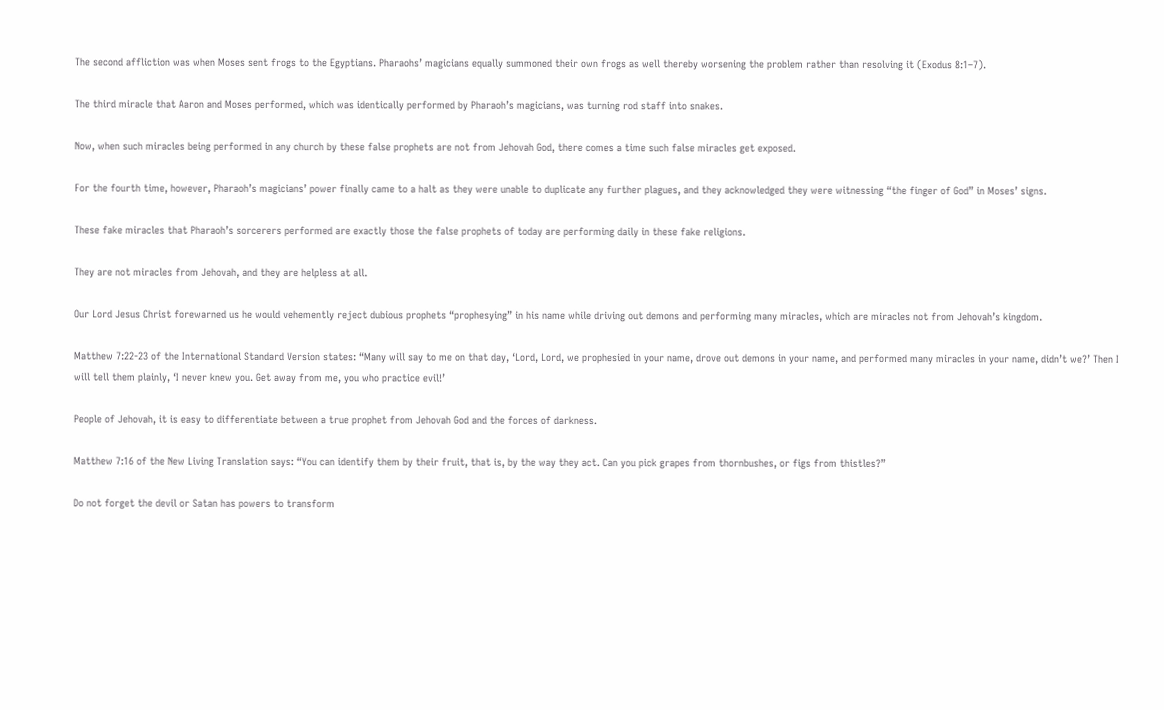The second affliction was when Moses sent frogs to the Egyptians. Pharaohs’ magicians equally summoned their own frogs as well thereby worsening the problem rather than resolving it (Exodus 8:1–7).

The third miracle that Aaron and Moses performed, which was identically performed by Pharaoh’s magicians, was turning rod staff into snakes.

Now, when such miracles being performed in any church by these false prophets are not from Jehovah God, there comes a time such false miracles get exposed.

For the fourth time, however, Pharaoh’s magicians’ power finally came to a halt as they were unable to duplicate any further plagues, and they acknowledged they were witnessing “the finger of God” in Moses’ signs.

These fake miracles that Pharaoh’s sorcerers performed are exactly those the false prophets of today are performing daily in these fake religions.

They are not miracles from Jehovah, and they are helpless at all.

Our Lord Jesus Christ forewarned us he would vehemently reject dubious prophets “prophesying” in his name while driving out demons and performing many miracles, which are miracles not from Jehovah’s kingdom.

Matthew 7:22-23 of the International Standard Version states: “Many will say to me on that day, ‘Lord, Lord, we prophesied in your name, drove out demons in your name, and performed many miracles in your name, didn’t we?’ Then I will tell them plainly, ‘I never knew you. Get away from me, you who practice evil!’

People of Jehovah, it is easy to differentiate between a true prophet from Jehovah God and the forces of darkness.

Matthew 7:16 of the New Living Translation says: “You can identify them by their fruit, that is, by the way they act. Can you pick grapes from thornbushes, or figs from thistles?”

Do not forget the devil or Satan has powers to transform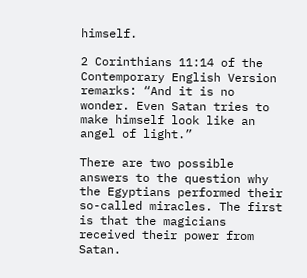himself.

2 Corinthians 11:14 of the Contemporary English Version remarks: “And it is no wonder. Even Satan tries to make himself look like an angel of light.”

There are two possible answers to the question why the Egyptians performed their so-called miracles. The first is that the magicians received their power from Satan.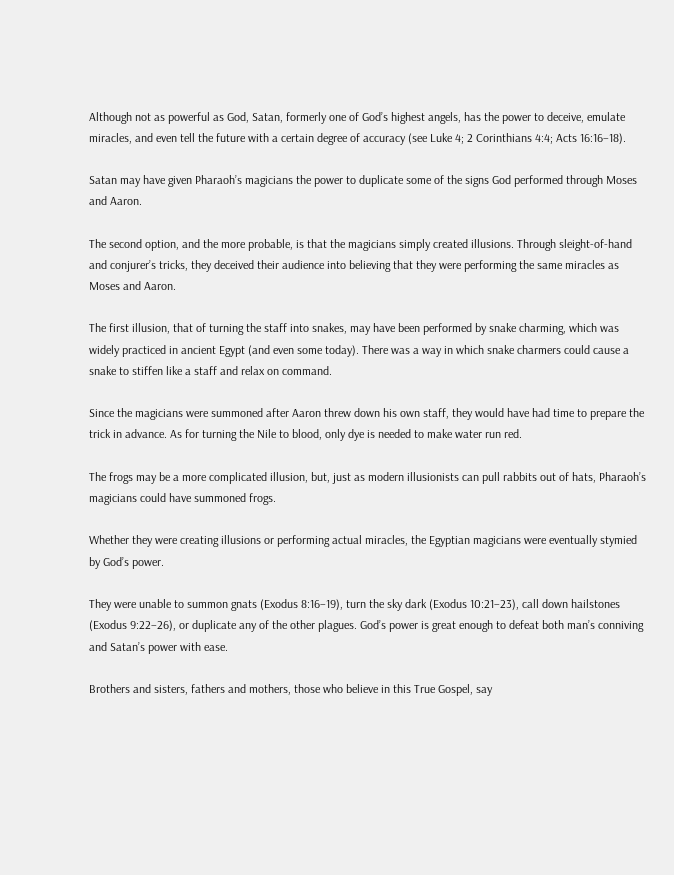Although not as powerful as God, Satan, formerly one of God’s highest angels, has the power to deceive, emulate miracles, and even tell the future with a certain degree of accuracy (see Luke 4; 2 Corinthians 4:4; Acts 16:16–18).

Satan may have given Pharaoh’s magicians the power to duplicate some of the signs God performed through Moses and Aaron.

The second option, and the more probable, is that the magicians simply created illusions. Through sleight-of-hand and conjurer’s tricks, they deceived their audience into believing that they were performing the same miracles as Moses and Aaron.

The first illusion, that of turning the staff into snakes, may have been performed by snake charming, which was widely practiced in ancient Egypt (and even some today). There was a way in which snake charmers could cause a snake to stiffen like a staff and relax on command.

Since the magicians were summoned after Aaron threw down his own staff, they would have had time to prepare the trick in advance. As for turning the Nile to blood, only dye is needed to make water run red.

The frogs may be a more complicated illusion, but, just as modern illusionists can pull rabbits out of hats, Pharaoh’s magicians could have summoned frogs.

Whether they were creating illusions or performing actual miracles, the Egyptian magicians were eventually stymied by God’s power.

They were unable to summon gnats (Exodus 8:16–19), turn the sky dark (Exodus 10:21–23), call down hailstones (Exodus 9:22–26), or duplicate any of the other plagues. God’s power is great enough to defeat both man’s conniving and Satan’s power with ease.

Brothers and sisters, fathers and mothers, those who believe in this True Gospel, say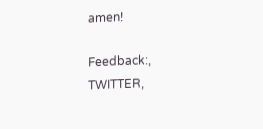amen!

Feedback:, TWITTER,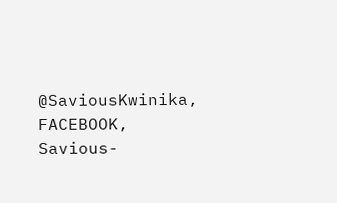@SaviousKwinika, FACEBOOK, Savious-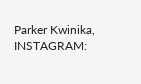Parker Kwinika, INSTAGRAM: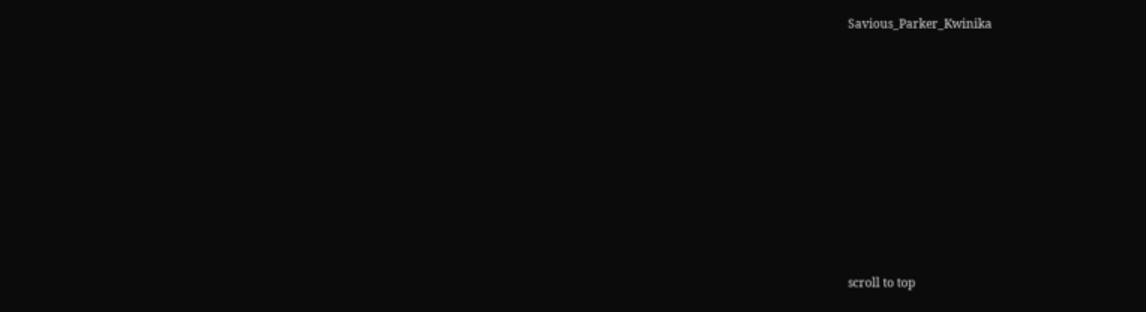Savious_Parker_Kwinika















scroll to top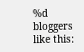%d bloggers like this: